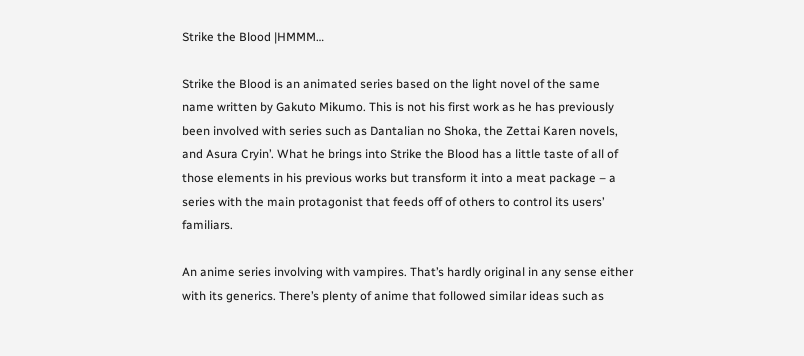Strike the Blood |HMMM…

Strike the Blood is an animated series based on the light novel of the same name written by Gakuto Mikumo. This is not his first work as he has previously been involved with series such as Dantalian no Shoka, the Zettai Karen novels, and Asura Cryin’. What he brings into Strike the Blood has a little taste of all of those elements in his previous works but transform it into a meat package – a series with the main protagonist that feeds off of others to control its users’ familiars.

An anime series involving with vampires. That’s hardly original in any sense either with its generics. There’s plenty of anime that followed similar ideas such as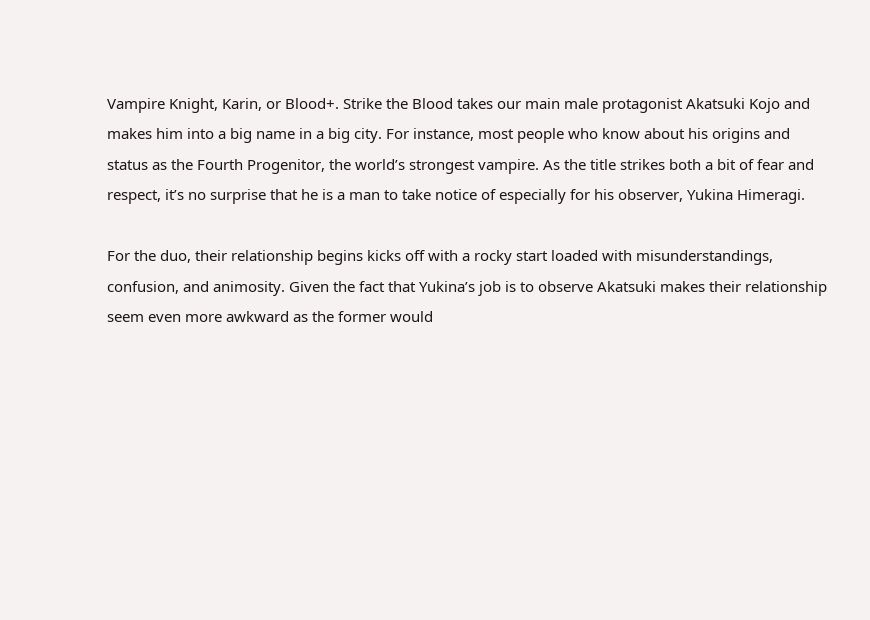Vampire Knight, Karin, or Blood+. Strike the Blood takes our main male protagonist Akatsuki Kojo and makes him into a big name in a big city. For instance, most people who know about his origins and status as the Fourth Progenitor, the world’s strongest vampire. As the title strikes both a bit of fear and respect, it’s no surprise that he is a man to take notice of especially for his observer, Yukina Himeragi.

For the duo, their relationship begins kicks off with a rocky start loaded with misunderstandings, confusion, and animosity. Given the fact that Yukina’s job is to observe Akatsuki makes their relationship seem even more awkward as the former would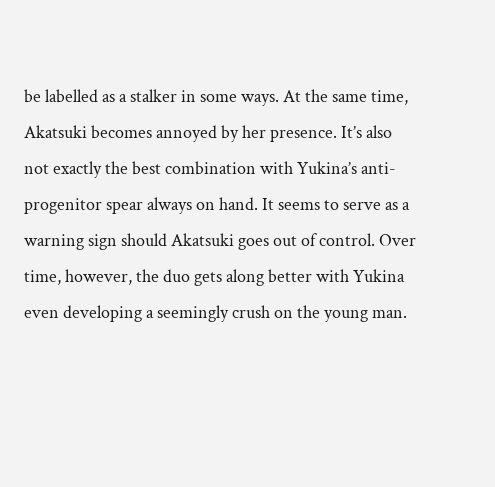be labelled as a stalker in some ways. At the same time, Akatsuki becomes annoyed by her presence. It’s also not exactly the best combination with Yukina’s anti-progenitor spear always on hand. It seems to serve as a warning sign should Akatsuki goes out of control. Over time, however, the duo gets along better with Yukina even developing a seemingly crush on the young man.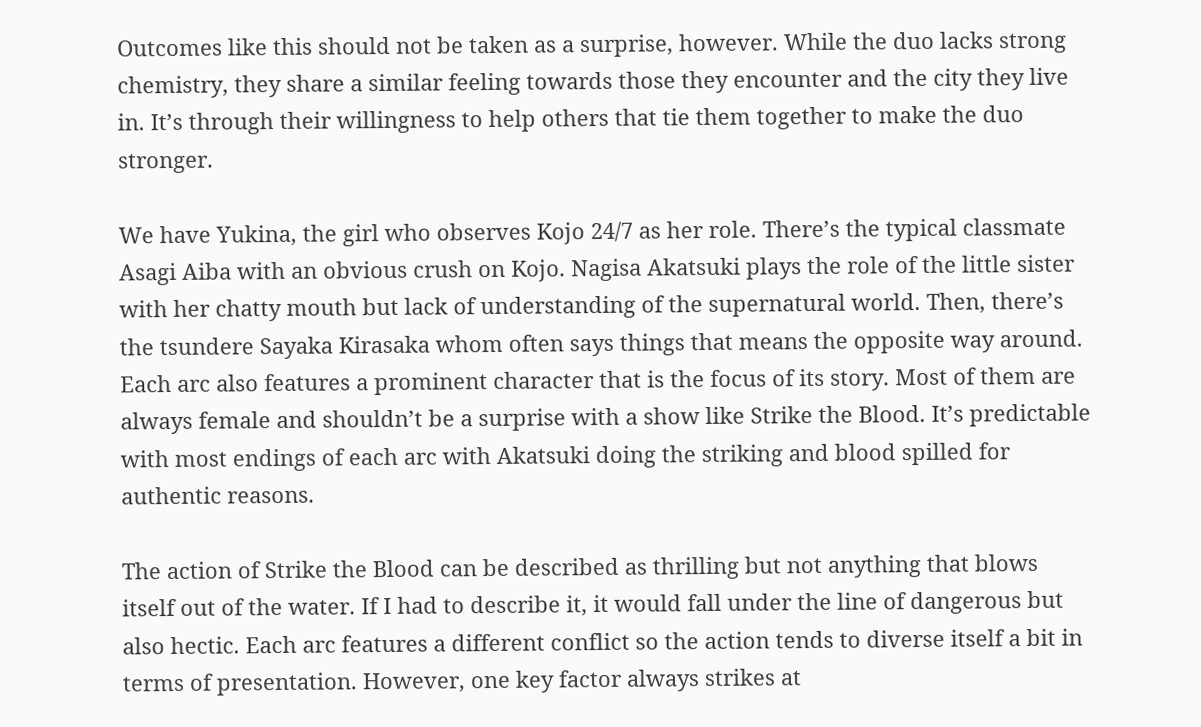Outcomes like this should not be taken as a surprise, however. While the duo lacks strong chemistry, they share a similar feeling towards those they encounter and the city they live in. It’s through their willingness to help others that tie them together to make the duo stronger.

We have Yukina, the girl who observes Kojo 24/7 as her role. There’s the typical classmate Asagi Aiba with an obvious crush on Kojo. Nagisa Akatsuki plays the role of the little sister with her chatty mouth but lack of understanding of the supernatural world. Then, there’s the tsundere Sayaka Kirasaka whom often says things that means the opposite way around. Each arc also features a prominent character that is the focus of its story. Most of them are always female and shouldn’t be a surprise with a show like Strike the Blood. It’s predictable with most endings of each arc with Akatsuki doing the striking and blood spilled for authentic reasons.

The action of Strike the Blood can be described as thrilling but not anything that blows itself out of the water. If I had to describe it, it would fall under the line of dangerous but also hectic. Each arc features a different conflict so the action tends to diverse itself a bit in terms of presentation. However, one key factor always strikes at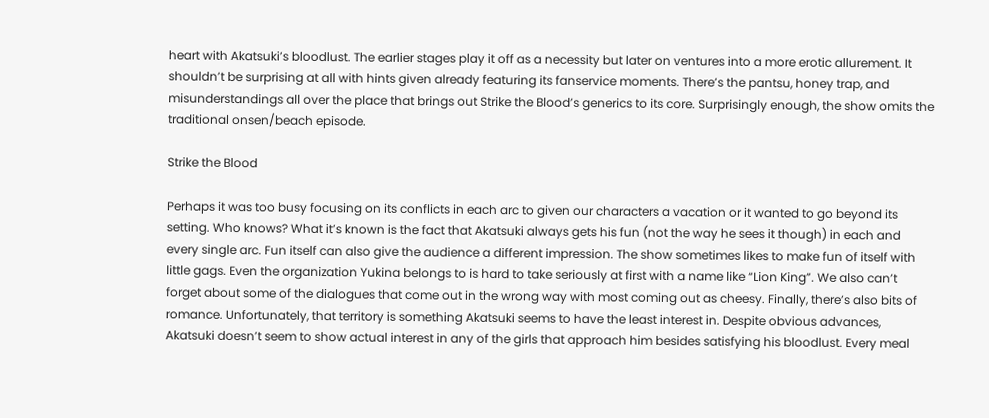heart with Akatsuki’s bloodlust. The earlier stages play it off as a necessity but later on ventures into a more erotic allurement. It shouldn’t be surprising at all with hints given already featuring its fanservice moments. There’s the pantsu, honey trap, and misunderstandings all over the place that brings out Strike the Blood’s generics to its core. Surprisingly enough, the show omits the traditional onsen/beach episode.

Strike the Blood

Perhaps it was too busy focusing on its conflicts in each arc to given our characters a vacation or it wanted to go beyond its setting. Who knows? What it’s known is the fact that Akatsuki always gets his fun (not the way he sees it though) in each and every single arc. Fun itself can also give the audience a different impression. The show sometimes likes to make fun of itself with little gags. Even the organization Yukina belongs to is hard to take seriously at first with a name like “Lion King”. We also can’t forget about some of the dialogues that come out in the wrong way with most coming out as cheesy. Finally, there’s also bits of romance. Unfortunately, that territory is something Akatsuki seems to have the least interest in. Despite obvious advances, Akatsuki doesn’t seem to show actual interest in any of the girls that approach him besides satisfying his bloodlust. Every meal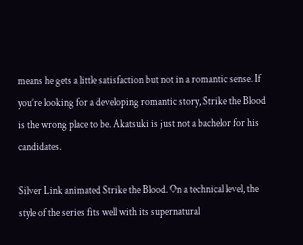means he gets a little satisfaction but not in a romantic sense. If you’re looking for a developing romantic story, Strike the Blood is the wrong place to be. Akatsuki is just not a bachelor for his candidates.

Silver Link animated Strike the Blood. On a technical level, the style of the series fits well with its supernatural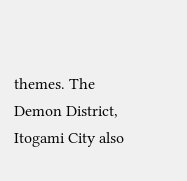themes. The Demon District, Itogami City also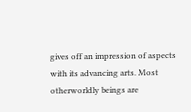gives off an impression of aspects with its advancing arts. Most otherworldly beings are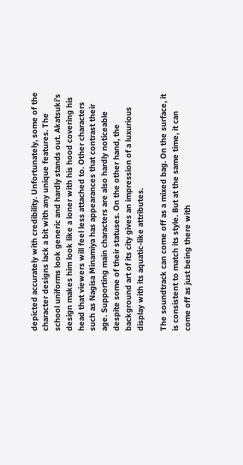depicted accurately with credibility. Unfortunately, some of the character designs lack a bit with any unique features. The school uniforms look generic and hardly stands out. Akatsuki’s design makes him look like a loner with his hood covering his head that viewers will feel less attached to. Other characters such as Nagisa Minamiya has appearances that contrast their age. Supporting main characters are also hardly noticeable despite some of their statuses. On the other hand, the background art of its city gives an impression of a luxurious display with its aquatic-like attributes.

The soundtrack can come off as a mixed bag. On the surface, it is consistent to match its style. But at the same time, it can come off as just being there with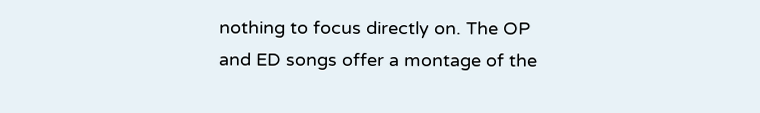nothing to focus directly on. The OP and ED songs offer a montage of the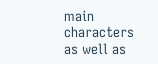main characters as well as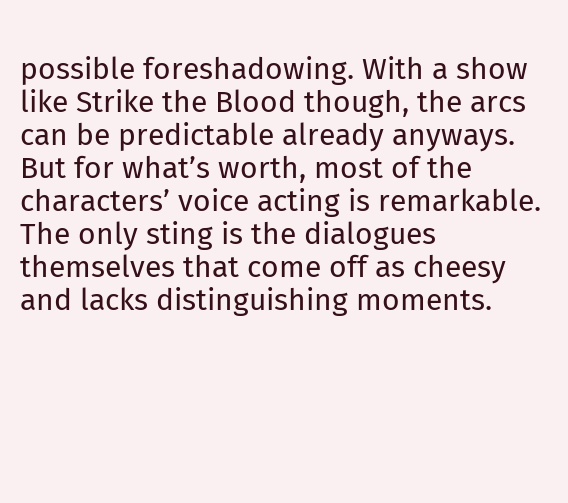possible foreshadowing. With a show like Strike the Blood though, the arcs can be predictable already anyways. But for what’s worth, most of the characters’ voice acting is remarkable. The only sting is the dialogues themselves that come off as cheesy and lacks distinguishing moments.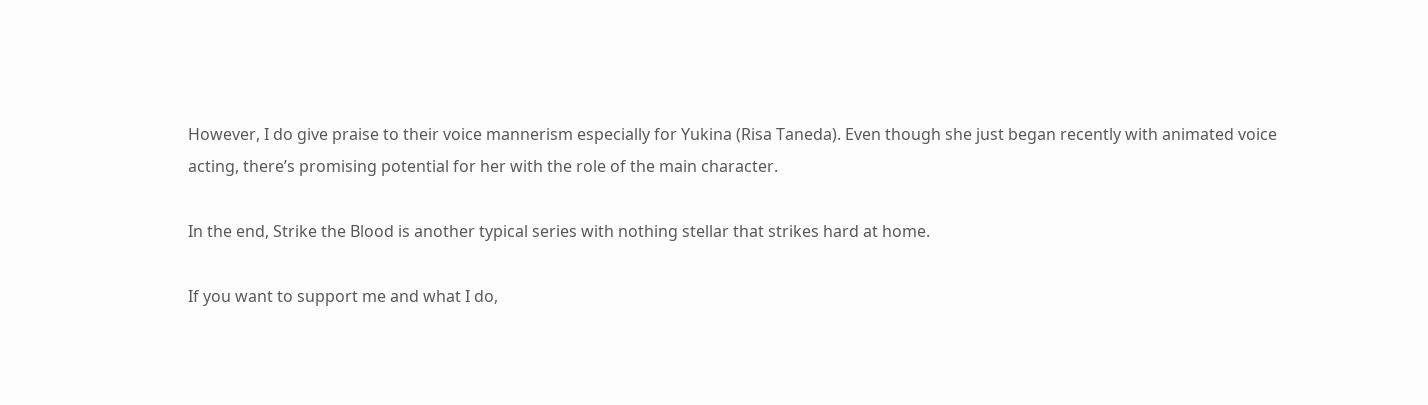However, I do give praise to their voice mannerism especially for Yukina (Risa Taneda). Even though she just began recently with animated voice acting, there’s promising potential for her with the role of the main character.

In the end, Strike the Blood is another typical series with nothing stellar that strikes hard at home.

If you want to support me and what I do,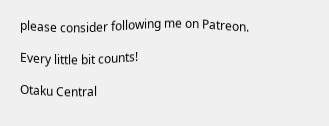please consider following me on Patreon.

Every little bit counts!

Otaku Central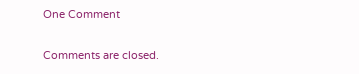One Comment

Comments are closed.